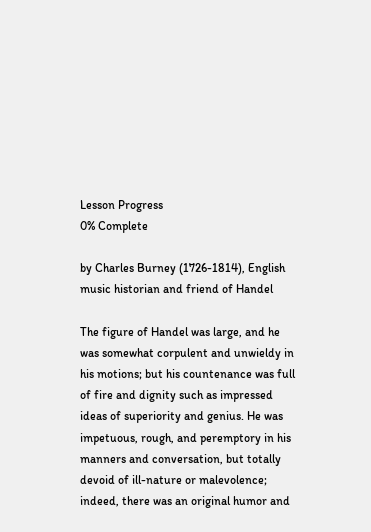Lesson Progress
0% Complete

by Charles Burney (1726-1814), English music historian and friend of Handel

The figure of Handel was large, and he was somewhat corpulent and unwieldy in his motions; but his countenance was full of fire and dignity such as impressed ideas of superiority and genius. He was impetuous, rough, and peremptory in his manners and conversation, but totally devoid of ill-nature or malevolence; indeed, there was an original humor and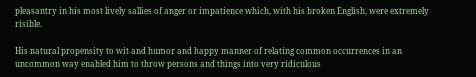pleasantry in his most lively sallies of anger or impatience which, with his broken English, were extremely risible.

His natural propensity to wit and humor and happy manner of relating common occurrences in an uncommon way enabled him to throw persons and things into very ridiculous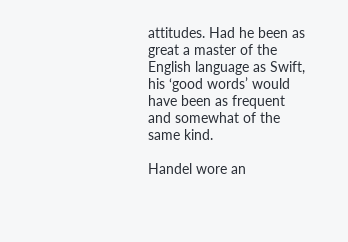attitudes. Had he been as great a master of the English language as Swift, his ‘good words’ would have been as frequent and somewhat of the same kind.

Handel wore an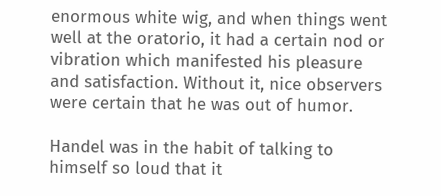enormous white wig, and when things went well at the oratorio, it had a certain nod or vibration which manifested his pleasure and satisfaction. Without it, nice observers were certain that he was out of humor.

Handel was in the habit of talking to himself so loud that it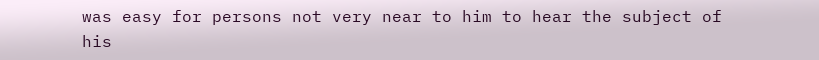was easy for persons not very near to him to hear the subject of his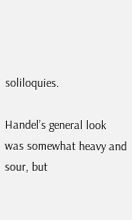soliloquies.

Handel’s general look was somewhat heavy and sour, but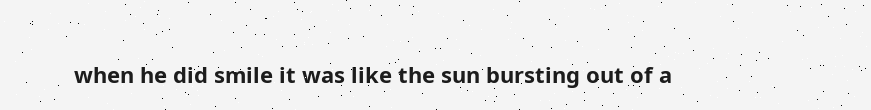when he did smile it was like the sun bursting out of a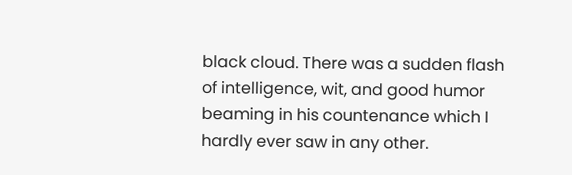black cloud. There was a sudden flash of intelligence, wit, and good humor beaming in his countenance which I hardly ever saw in any other.